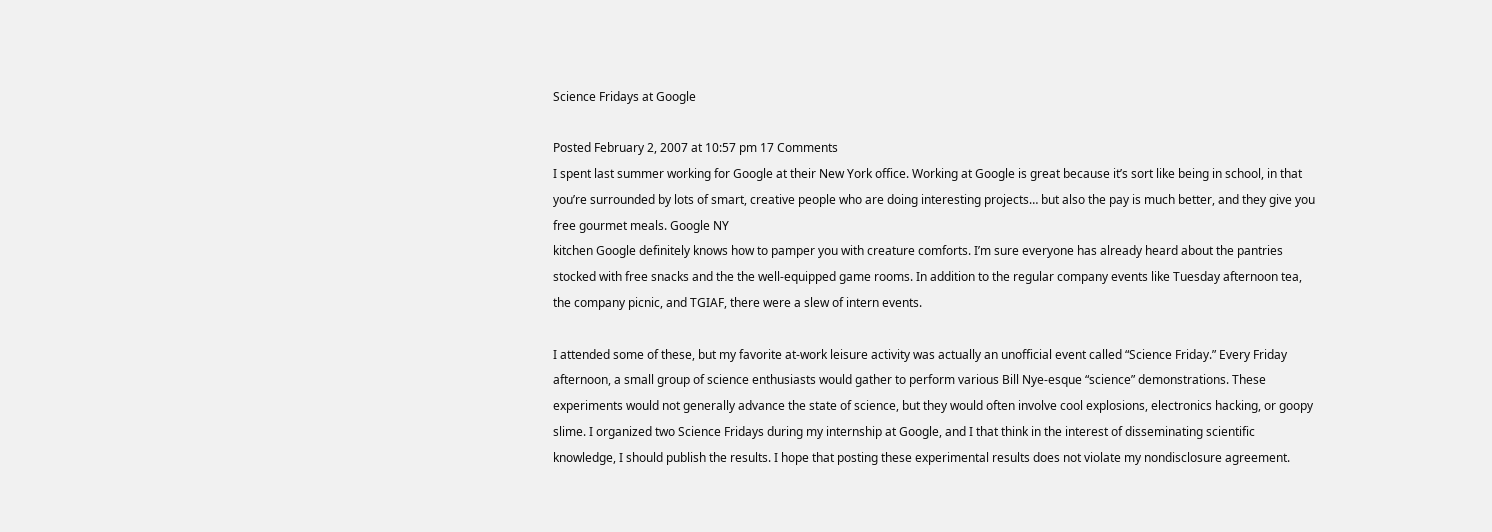Science Fridays at Google

Posted February 2, 2007 at 10:57 pm 17 Comments
I spent last summer working for Google at their New York office. Working at Google is great because it’s sort like being in school, in that you’re surrounded by lots of smart, creative people who are doing interesting projects… but also the pay is much better, and they give you free gourmet meals. Google NY
kitchen Google definitely knows how to pamper you with creature comforts. I’m sure everyone has already heard about the pantries stocked with free snacks and the the well-equipped game rooms. In addition to the regular company events like Tuesday afternoon tea, the company picnic, and TGIAF, there were a slew of intern events.

I attended some of these, but my favorite at-work leisure activity was actually an unofficial event called “Science Friday.” Every Friday afternoon, a small group of science enthusiasts would gather to perform various Bill Nye-esque “science” demonstrations. These experiments would not generally advance the state of science, but they would often involve cool explosions, electronics hacking, or goopy slime. I organized two Science Fridays during my internship at Google, and I that think in the interest of disseminating scientific knowledge, I should publish the results. I hope that posting these experimental results does not violate my nondisclosure agreement.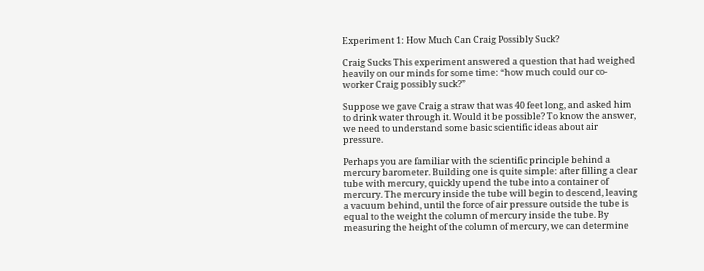Experiment 1: How Much Can Craig Possibly Suck?

Craig Sucks This experiment answered a question that had weighed heavily on our minds for some time: “how much could our co-worker Craig possibly suck?”

Suppose we gave Craig a straw that was 40 feet long, and asked him to drink water through it. Would it be possible? To know the answer, we need to understand some basic scientific ideas about air pressure.

Perhaps you are familiar with the scientific principle behind a mercury barometer. Building one is quite simple: after filling a clear tube with mercury, quickly upend the tube into a container of
mercury. The mercury inside the tube will begin to descend, leaving a vacuum behind, until the force of air pressure outside the tube is equal to the weight the column of mercury inside the tube. By measuring the height of the column of mercury, we can determine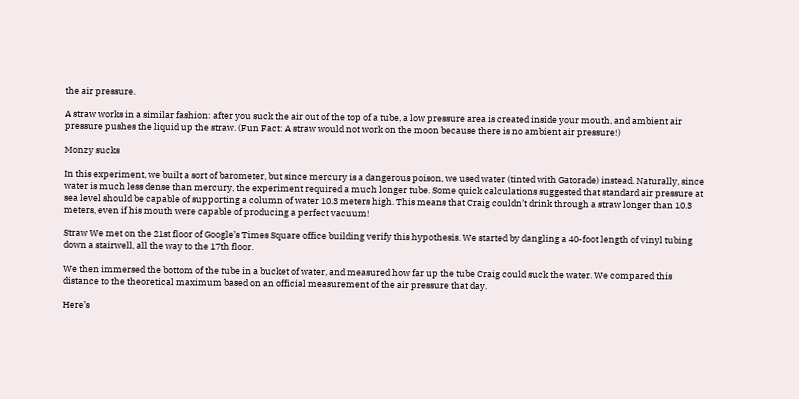the air pressure.

A straw works in a similar fashion: after you suck the air out of the top of a tube, a low pressure area is created inside your mouth, and ambient air pressure pushes the liquid up the straw. (Fun Fact: A straw would not work on the moon because there is no ambient air pressure!)

Monzy sucks

In this experiment, we built a sort of barometer, but since mercury is a dangerous poison, we used water (tinted with Gatorade) instead. Naturally, since water is much less dense than mercury, the experiment required a much longer tube. Some quick calculations suggested that standard air pressure at sea level should be capable of supporting a column of water 10.3 meters high. This means that Craig couldn’t drink through a straw longer than 10.3 meters, even if his mouth were capable of producing a perfect vacuum!

Straw We met on the 21st floor of Google’s Times Square office building verify this hypothesis. We started by dangling a 40-foot length of vinyl tubing down a stairwell, all the way to the 17th floor.

We then immersed the bottom of the tube in a bucket of water, and measured how far up the tube Craig could suck the water. We compared this distance to the theoretical maximum based on an official measurement of the air pressure that day.

Here’s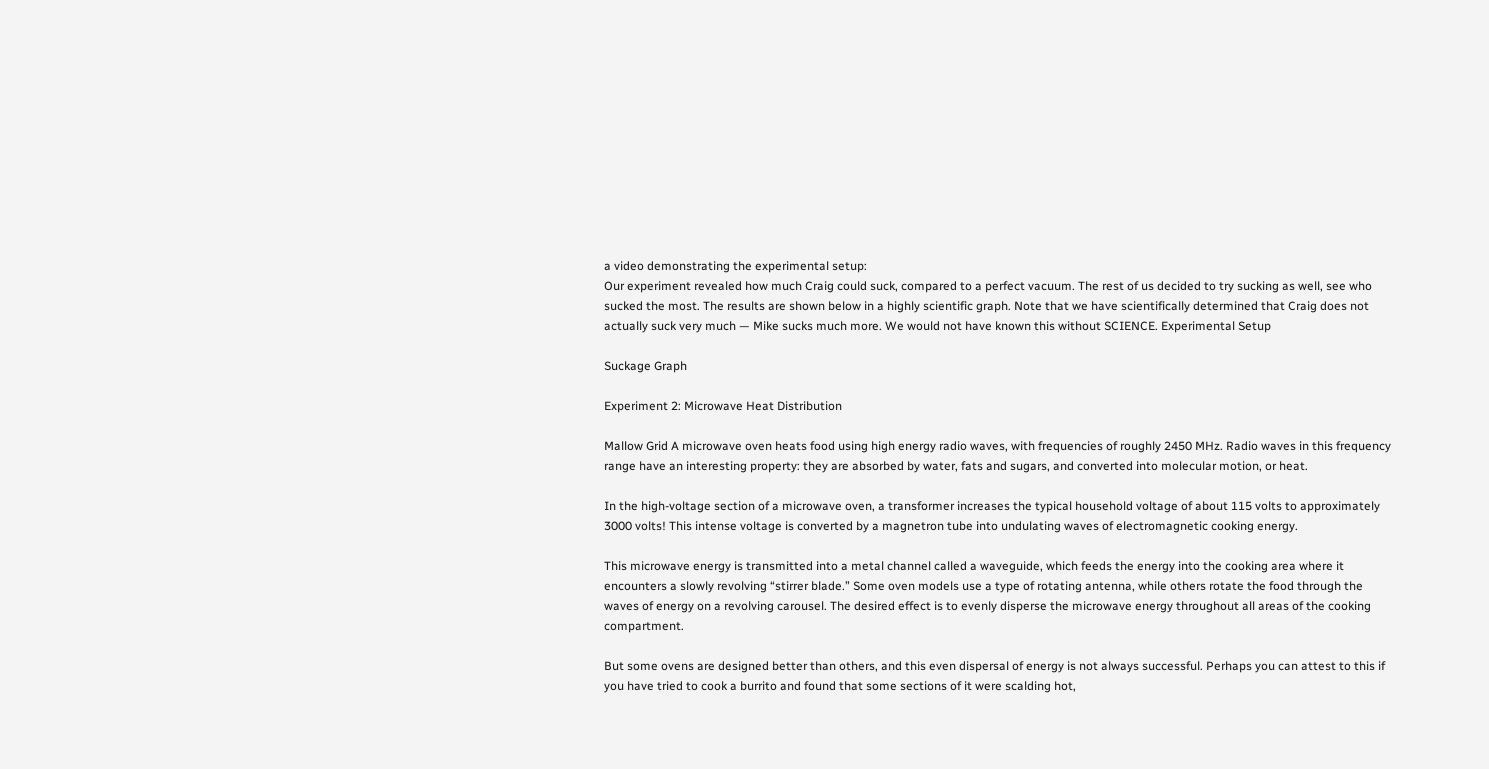a video demonstrating the experimental setup:
Our experiment revealed how much Craig could suck, compared to a perfect vacuum. The rest of us decided to try sucking as well, see who sucked the most. The results are shown below in a highly scientific graph. Note that we have scientifically determined that Craig does not actually suck very much — Mike sucks much more. We would not have known this without SCIENCE. Experimental Setup

Suckage Graph

Experiment 2: Microwave Heat Distribution

Mallow Grid A microwave oven heats food using high energy radio waves, with frequencies of roughly 2450 MHz. Radio waves in this frequency range have an interesting property: they are absorbed by water, fats and sugars, and converted into molecular motion, or heat.

In the high-voltage section of a microwave oven, a transformer increases the typical household voltage of about 115 volts to approximately 3000 volts! This intense voltage is converted by a magnetron tube into undulating waves of electromagnetic cooking energy.

This microwave energy is transmitted into a metal channel called a waveguide, which feeds the energy into the cooking area where it encounters a slowly revolving “stirrer blade.” Some oven models use a type of rotating antenna, while others rotate the food through the waves of energy on a revolving carousel. The desired effect is to evenly disperse the microwave energy throughout all areas of the cooking compartment.

But some ovens are designed better than others, and this even dispersal of energy is not always successful. Perhaps you can attest to this if you have tried to cook a burrito and found that some sections of it were scalding hot,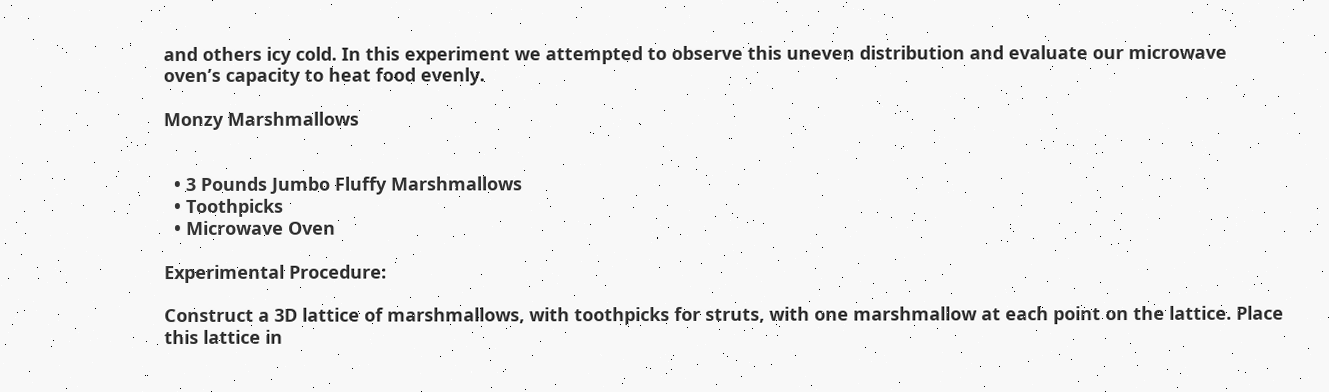and others icy cold. In this experiment we attempted to observe this uneven distribution and evaluate our microwave oven’s capacity to heat food evenly.

Monzy Marshmallows


  • 3 Pounds Jumbo Fluffy Marshmallows
  • Toothpicks
  • Microwave Oven

Experimental Procedure:

Construct a 3D lattice of marshmallows, with toothpicks for struts, with one marshmallow at each point on the lattice. Place this lattice in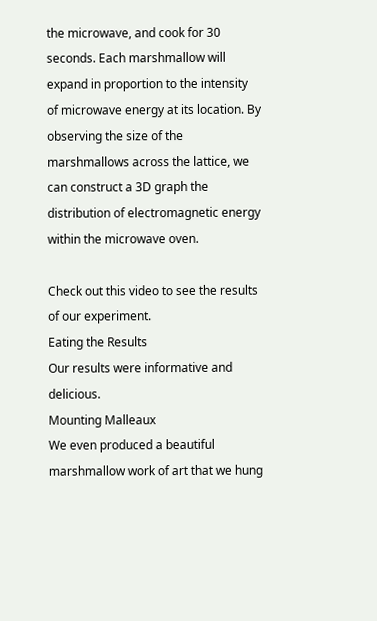the microwave, and cook for 30 seconds. Each marshmallow will expand in proportion to the intensity of microwave energy at its location. By observing the size of the marshmallows across the lattice, we can construct a 3D graph the distribution of electromagnetic energy within the microwave oven.

Check out this video to see the results of our experiment.
Eating the Results
Our results were informative and delicious.
Mounting Malleaux
We even produced a beautiful marshmallow work of art that we hung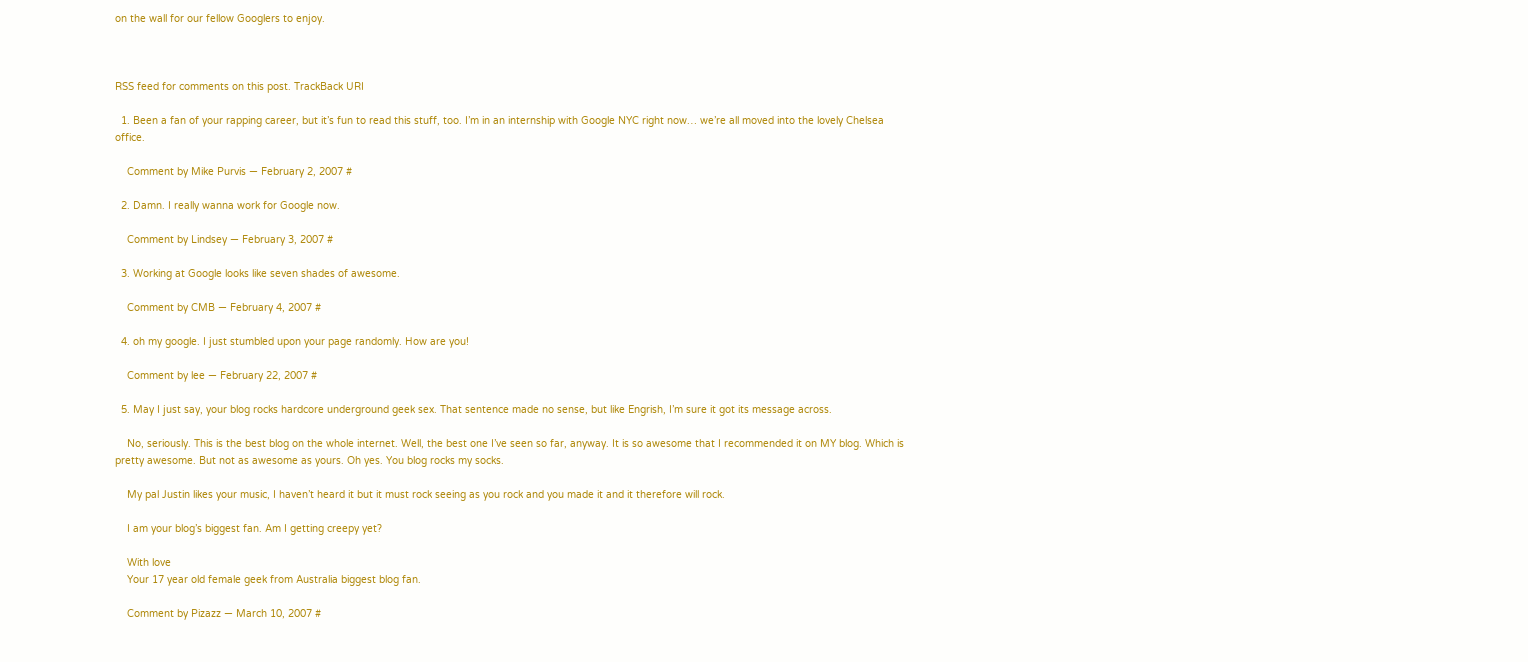on the wall for our fellow Googlers to enjoy.



RSS feed for comments on this post. TrackBack URI

  1. Been a fan of your rapping career, but it’s fun to read this stuff, too. I’m in an internship with Google NYC right now… we’re all moved into the lovely Chelsea office.

    Comment by Mike Purvis — February 2, 2007 #

  2. Damn. I really wanna work for Google now.

    Comment by Lindsey — February 3, 2007 #

  3. Working at Google looks like seven shades of awesome.

    Comment by CMB — February 4, 2007 #

  4. oh my google. I just stumbled upon your page randomly. How are you!

    Comment by lee — February 22, 2007 #

  5. May I just say, your blog rocks hardcore underground geek sex. That sentence made no sense, but like Engrish, I’m sure it got its message across.

    No, seriously. This is the best blog on the whole internet. Well, the best one I’ve seen so far, anyway. It is so awesome that I recommended it on MY blog. Which is pretty awesome. But not as awesome as yours. Oh yes. You blog rocks my socks.

    My pal Justin likes your music, I haven’t heard it but it must rock seeing as you rock and you made it and it therefore will rock.

    I am your blog’s biggest fan. Am I getting creepy yet?

    With love
    Your 17 year old female geek from Australia biggest blog fan.

    Comment by Pizazz — March 10, 2007 #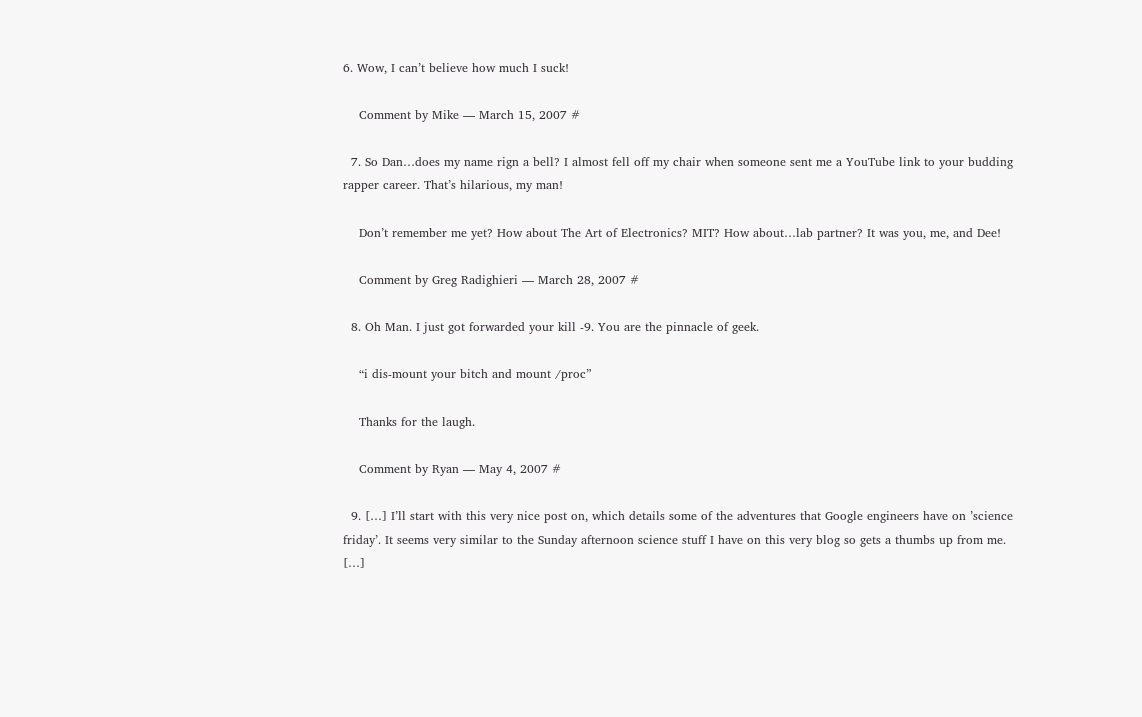6. Wow, I can’t believe how much I suck!

    Comment by Mike — March 15, 2007 #

  7. So Dan…does my name rign a bell? I almost fell off my chair when someone sent me a YouTube link to your budding rapper career. That’s hilarious, my man!

    Don’t remember me yet? How about The Art of Electronics? MIT? How about…lab partner? It was you, me, and Dee!

    Comment by Greg Radighieri — March 28, 2007 #

  8. Oh Man. I just got forwarded your kill -9. You are the pinnacle of geek.

    “i dis-mount your bitch and mount /proc”

    Thanks for the laugh.

    Comment by Ryan — May 4, 2007 #

  9. […] I’ll start with this very nice post on, which details some of the adventures that Google engineers have on ’science friday’. It seems very similar to the Sunday afternoon science stuff I have on this very blog so gets a thumbs up from me. […]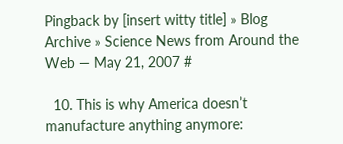Pingback by [insert witty title] » Blog Archive » Science News from Around the Web — May 21, 2007 #

  10. This is why America doesn’t manufacture anything anymore: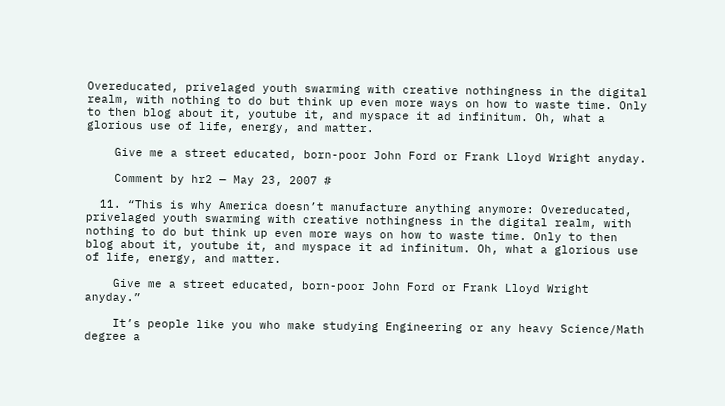Overeducated, privelaged youth swarming with creative nothingness in the digital realm, with nothing to do but think up even more ways on how to waste time. Only to then blog about it, youtube it, and myspace it ad infinitum. Oh, what a glorious use of life, energy, and matter.

    Give me a street educated, born-poor John Ford or Frank Lloyd Wright anyday.

    Comment by hr2 — May 23, 2007 #

  11. “This is why America doesn’t manufacture anything anymore: Overeducated, privelaged youth swarming with creative nothingness in the digital realm, with nothing to do but think up even more ways on how to waste time. Only to then blog about it, youtube it, and myspace it ad infinitum. Oh, what a glorious use of life, energy, and matter.

    Give me a street educated, born-poor John Ford or Frank Lloyd Wright anyday.”

    It’s people like you who make studying Engineering or any heavy Science/Math degree a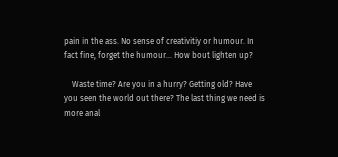pain in the ass. No sense of creativitiy or humour. In fact fine, forget the humour… How bout lighten up?

    Waste time? Are you in a hurry? Getting old? Have you seen the world out there? The last thing we need is more anal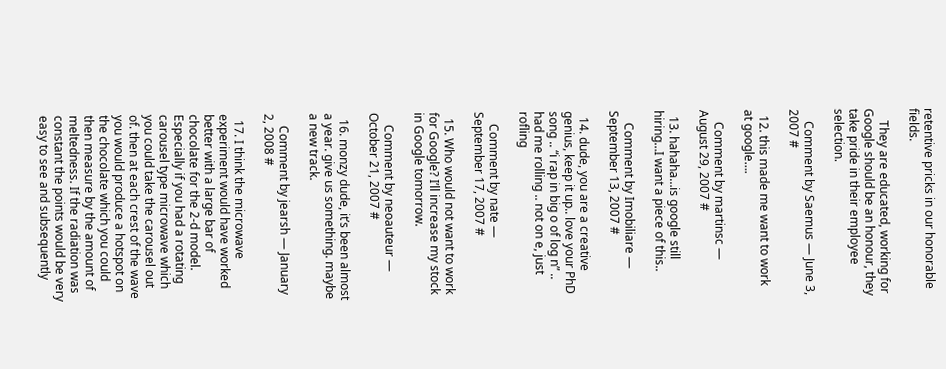retentive pricks in our honorable fields.

    They are educated, working for Google should be an honour, they take pride in their employee selection.

    Comment by Saemus — June 3, 2007 #

  12. this made me want to work at google….

    Comment by martinsc — August 29, 2007 #

  13. hahaha…is google still hiring…I want a piece of this..

    Comment by Imobiliare — September 13, 2007 #

  14. dude, you are a creative genius, keep it up.. love your PhD song .. “i rap in big o of log n” .. had me rolling .. not on e, just rofling

    Comment by nate — September 17, 2007 #

  15. Who would not want to work for Google? I’ll increase my stock in Google tomorrow.

    Comment by neoauteur — October 21, 2007 #

  16. monzy dude, it’s been almost a year. give us something. maybe a new track.

    Comment by jearsh — January 2, 2008 #

  17. I think the microwave experiment would have worked better with a large bar of chocolate for the 2-d model. Especially if you had a rotating carousel type microwave which you could take the carousel out of. then at each crest of the wave you would produce a hotspot on the chocolate which you could then measure by the amount of meltedness. If the radiation was constant the points would be very easy to see and subsequently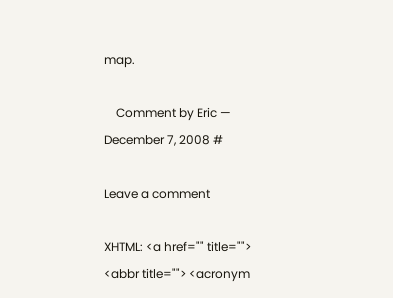map.

    Comment by Eric — December 7, 2008 #

Leave a comment

XHTML: <a href="" title=""> <abbr title=""> <acronym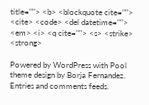title=""> <b> <blockquote cite=""> <cite> <code> <del datetime=""> <em> <i> <q cite=""> <s> <strike> <strong>

Powered by WordPress with Pool theme design by Borja Fernandez.
Entries and comments feeds.